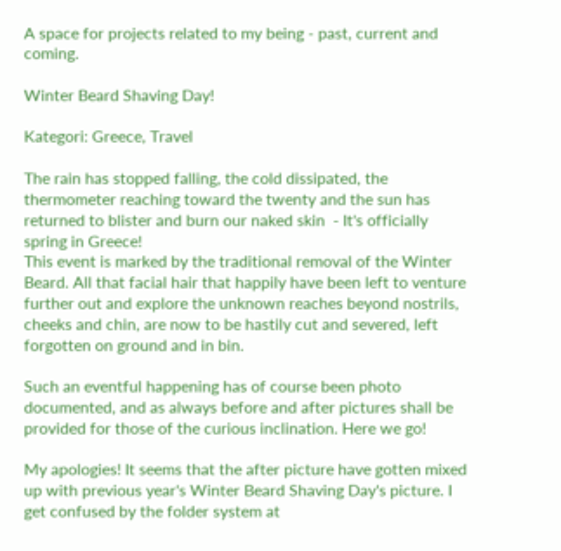A space for projects related to my being - past, current and coming.

Winter Beard Shaving Day!

Kategori: Greece, Travel

The rain has stopped falling, the cold dissipated, the thermometer reaching toward the twenty and the sun has returned to blister and burn our naked skin  - It's officially spring in Greece!
This event is marked by the traditional removal of the Winter Beard. All that facial hair that happily have been left to venture further out and explore the unknown reaches beyond nostrils, cheeks and chin, are now to be hastily cut and severed, left forgotten on ground and in bin.

Such an eventful happening has of course been photo documented, and as always before and after pictures shall be provided for those of the curious inclination. Here we go!

My apologies! It seems that the after picture have gotten mixed up with previous year's Winter Beard Shaving Day's picture. I get confused by the folder system at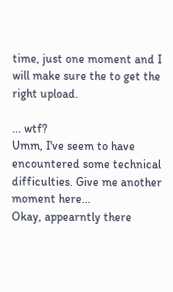time, just one moment and I will make sure the to get the right upload.

... wtf?
Umm, I've seem to have encountered some technical difficulties. Give me another moment here...
Okay, appearntly there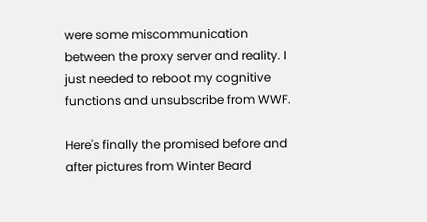were some miscommunication between the proxy server and reality. I just needed to reboot my cognitive functions and unsubscribe from WWF.

Here's finally the promised before and after pictures from Winter Beard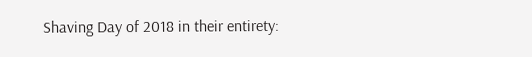Shaving Day of 2018 in their entirety: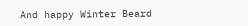And happy Winter Beard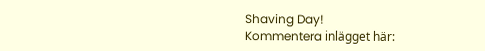Shaving Day!
Kommentera inlägget här: